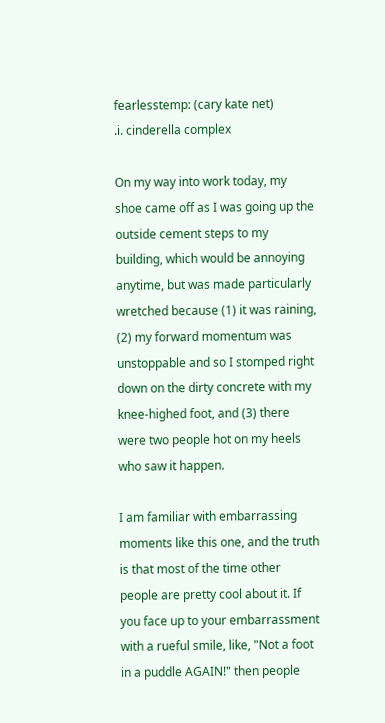fearlesstemp: (cary kate net)
.i. cinderella complex

On my way into work today, my shoe came off as I was going up the outside cement steps to my building, which would be annoying anytime, but was made particularly wretched because (1) it was raining, (2) my forward momentum was unstoppable and so I stomped right down on the dirty concrete with my knee-highed foot, and (3) there were two people hot on my heels who saw it happen.

I am familiar with embarrassing moments like this one, and the truth is that most of the time other people are pretty cool about it. If you face up to your embarrassment with a rueful smile, like, "Not a foot in a puddle AGAIN!" then people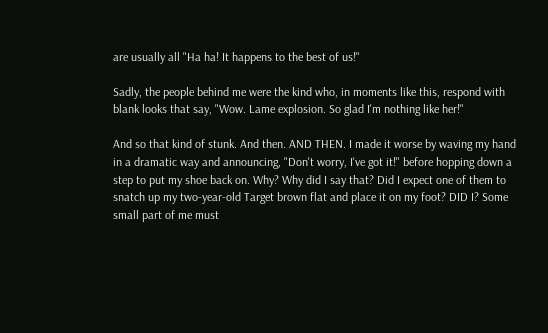are usually all "Ha ha! It happens to the best of us!"

Sadly, the people behind me were the kind who, in moments like this, respond with blank looks that say, "Wow. Lame explosion. So glad I'm nothing like her!"

And so that kind of stunk. And then. AND THEN. I made it worse by waving my hand in a dramatic way and announcing, "Don't worry, I've got it!" before hopping down a step to put my shoe back on. Why? Why did I say that? Did I expect one of them to snatch up my two-year-old Target brown flat and place it on my foot? DID I? Some small part of me must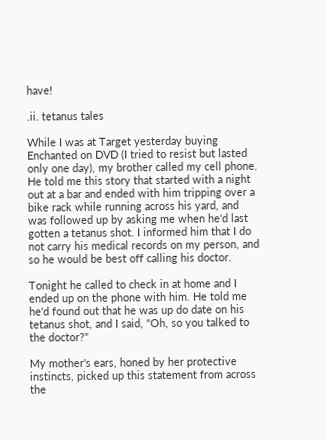have!

.ii. tetanus tales

While I was at Target yesterday buying Enchanted on DVD (I tried to resist but lasted only one day), my brother called my cell phone. He told me this story that started with a night out at a bar and ended with him tripping over a bike rack while running across his yard, and was followed up by asking me when he'd last gotten a tetanus shot. I informed him that I do not carry his medical records on my person, and so he would be best off calling his doctor.

Tonight he called to check in at home and I ended up on the phone with him. He told me he'd found out that he was up do date on his tetanus shot, and I said, "Oh, so you talked to the doctor?"

My mother's ears, honed by her protective instincts, picked up this statement from across the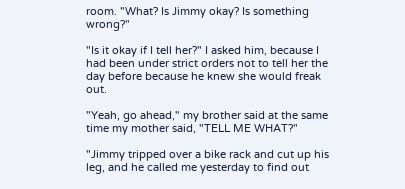room. "What? Is Jimmy okay? Is something wrong?"

"Is it okay if I tell her?" I asked him, because I had been under strict orders not to tell her the day before because he knew she would freak out.

"Yeah, go ahead," my brother said at the same time my mother said, "TELL ME WHAT?"

"Jimmy tripped over a bike rack and cut up his leg, and he called me yesterday to find out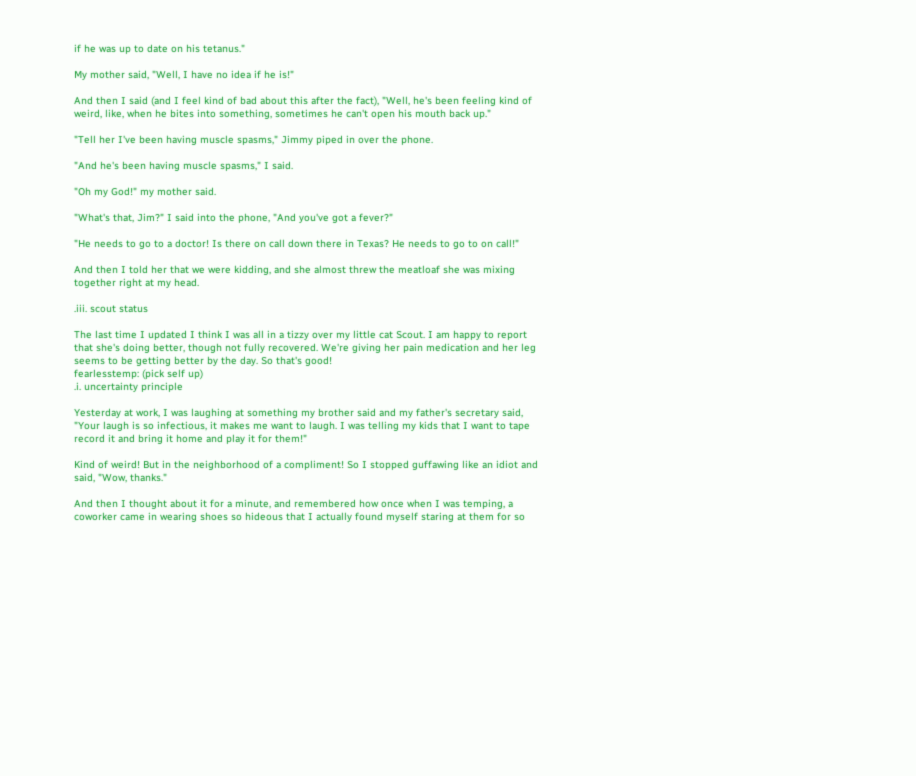if he was up to date on his tetanus."

My mother said, "Well, I have no idea if he is!"

And then I said (and I feel kind of bad about this after the fact), "Well, he's been feeling kind of weird, like, when he bites into something, sometimes he can't open his mouth back up."

"Tell her I've been having muscle spasms," Jimmy piped in over the phone.

"And he's been having muscle spasms," I said.

"Oh my God!" my mother said.

"What's that, Jim?" I said into the phone, "And you've got a fever?"

"He needs to go to a doctor! Is there on call down there in Texas? He needs to go to on call!"

And then I told her that we were kidding, and she almost threw the meatloaf she was mixing together right at my head.

.iii. scout status

The last time I updated I think I was all in a tizzy over my little cat Scout. I am happy to report that she's doing better, though not fully recovered. We're giving her pain medication and her leg seems to be getting better by the day. So that's good!
fearlesstemp: (pick self up)
.i. uncertainty principle

Yesterday at work, I was laughing at something my brother said and my father's secretary said, "Your laugh is so infectious, it makes me want to laugh. I was telling my kids that I want to tape record it and bring it home and play it for them!"

Kind of weird! But in the neighborhood of a compliment! So I stopped guffawing like an idiot and said, "Wow, thanks."

And then I thought about it for a minute, and remembered how once when I was temping, a coworker came in wearing shoes so hideous that I actually found myself staring at them for so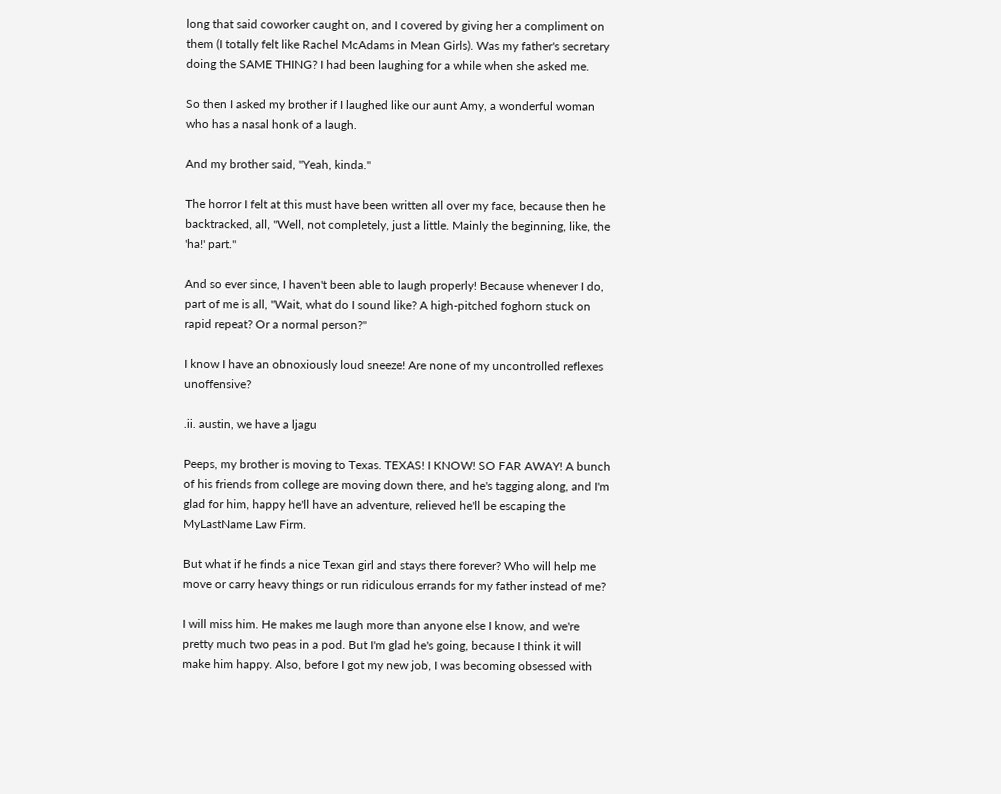long that said coworker caught on, and I covered by giving her a compliment on them (I totally felt like Rachel McAdams in Mean Girls). Was my father's secretary doing the SAME THING? I had been laughing for a while when she asked me.

So then I asked my brother if I laughed like our aunt Amy, a wonderful woman who has a nasal honk of a laugh.

And my brother said, "Yeah, kinda."

The horror I felt at this must have been written all over my face, because then he backtracked, all, "Well, not completely, just a little. Mainly the beginning, like, the 'ha!' part."

And so ever since, I haven't been able to laugh properly! Because whenever I do, part of me is all, "Wait, what do I sound like? A high-pitched foghorn stuck on rapid repeat? Or a normal person?"

I know I have an obnoxiously loud sneeze! Are none of my uncontrolled reflexes unoffensive?

.ii. austin, we have a ljagu

Peeps, my brother is moving to Texas. TEXAS! I KNOW! SO FAR AWAY! A bunch of his friends from college are moving down there, and he's tagging along, and I'm glad for him, happy he'll have an adventure, relieved he'll be escaping the MyLastName Law Firm.

But what if he finds a nice Texan girl and stays there forever? Who will help me move or carry heavy things or run ridiculous errands for my father instead of me?

I will miss him. He makes me laugh more than anyone else I know, and we're pretty much two peas in a pod. But I'm glad he's going, because I think it will make him happy. Also, before I got my new job, I was becoming obsessed with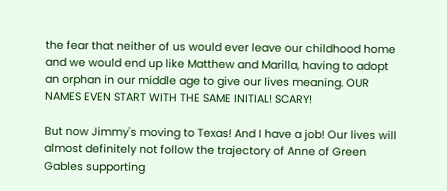the fear that neither of us would ever leave our childhood home and we would end up like Matthew and Marilla, having to adopt an orphan in our middle age to give our lives meaning. OUR NAMES EVEN START WITH THE SAME INITIAL! SCARY!

But now Jimmy's moving to Texas! And I have a job! Our lives will almost definitely not follow the trajectory of Anne of Green Gables supporting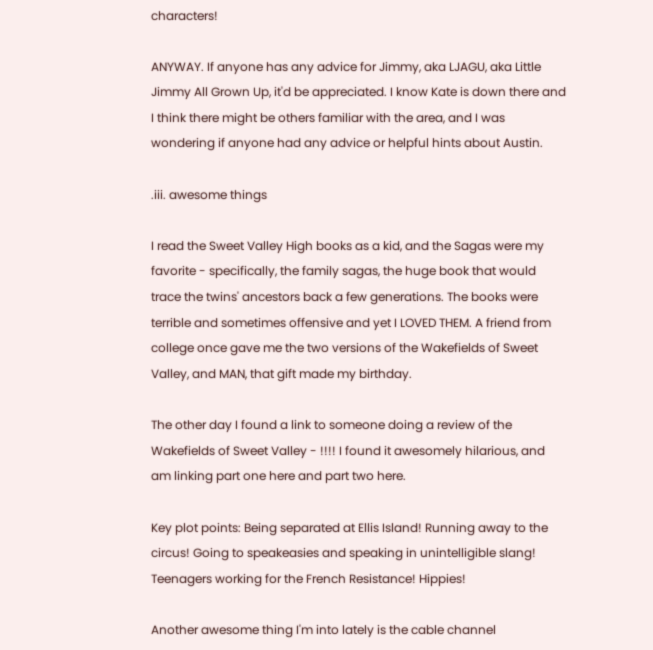characters!

ANYWAY. If anyone has any advice for Jimmy, aka LJAGU, aka Little Jimmy All Grown Up, it'd be appreciated. I know Kate is down there and I think there might be others familiar with the area, and I was wondering if anyone had any advice or helpful hints about Austin.

.iii. awesome things

I read the Sweet Valley High books as a kid, and the Sagas were my favorite - specifically, the family sagas, the huge book that would trace the twins' ancestors back a few generations. The books were terrible and sometimes offensive and yet I LOVED THEM. A friend from college once gave me the two versions of the Wakefields of Sweet Valley, and MAN, that gift made my birthday.

The other day I found a link to someone doing a review of the Wakefields of Sweet Valley - !!!! I found it awesomely hilarious, and am linking part one here and part two here.

Key plot points: Being separated at Ellis Island! Running away to the circus! Going to speakeasies and speaking in unintelligible slang! Teenagers working for the French Resistance! Hippies!

Another awesome thing I'm into lately is the cable channel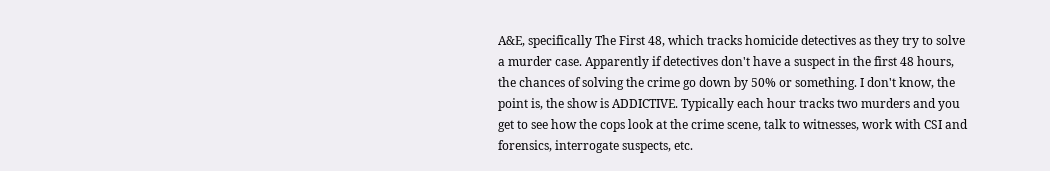A&E, specifically The First 48, which tracks homicide detectives as they try to solve a murder case. Apparently if detectives don't have a suspect in the first 48 hours, the chances of solving the crime go down by 50% or something. I don't know, the point is, the show is ADDICTIVE. Typically each hour tracks two murders and you get to see how the cops look at the crime scene, talk to witnesses, work with CSI and forensics, interrogate suspects, etc.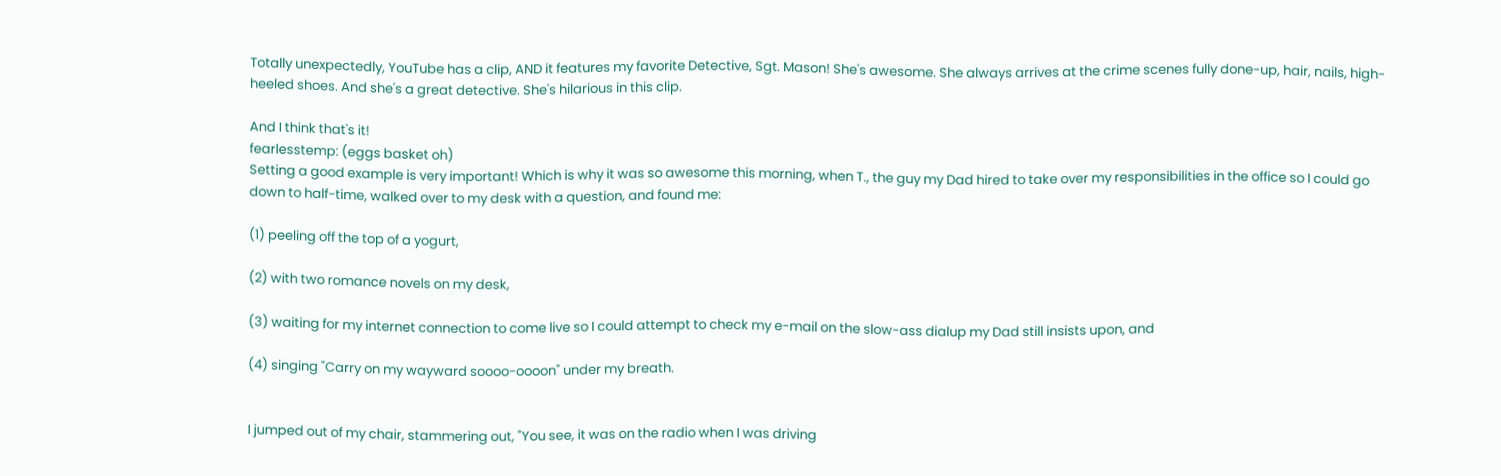Totally unexpectedly, YouTube has a clip, AND it features my favorite Detective, Sgt. Mason! She's awesome. She always arrives at the crime scenes fully done-up, hair, nails, high-heeled shoes. And she's a great detective. She's hilarious in this clip.

And I think that's it!
fearlesstemp: (eggs basket oh)
Setting a good example is very important! Which is why it was so awesome this morning, when T., the guy my Dad hired to take over my responsibilities in the office so I could go down to half-time, walked over to my desk with a question, and found me:

(1) peeling off the top of a yogurt,

(2) with two romance novels on my desk,

(3) waiting for my internet connection to come live so I could attempt to check my e-mail on the slow-ass dialup my Dad still insists upon, and

(4) singing "Carry on my wayward soooo-oooon" under my breath.


I jumped out of my chair, stammering out, "You see, it was on the radio when I was driving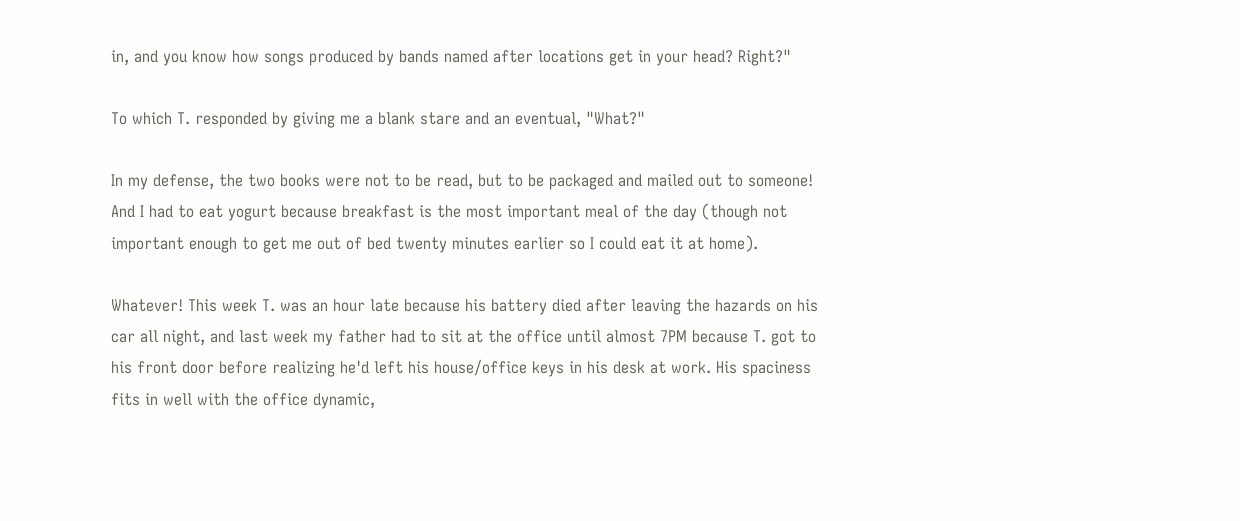in, and you know how songs produced by bands named after locations get in your head? Right?"

To which T. responded by giving me a blank stare and an eventual, "What?"

In my defense, the two books were not to be read, but to be packaged and mailed out to someone! And I had to eat yogurt because breakfast is the most important meal of the day (though not important enough to get me out of bed twenty minutes earlier so I could eat it at home).

Whatever! This week T. was an hour late because his battery died after leaving the hazards on his car all night, and last week my father had to sit at the office until almost 7PM because T. got to his front door before realizing he'd left his house/office keys in his desk at work. His spaciness fits in well with the office dynamic,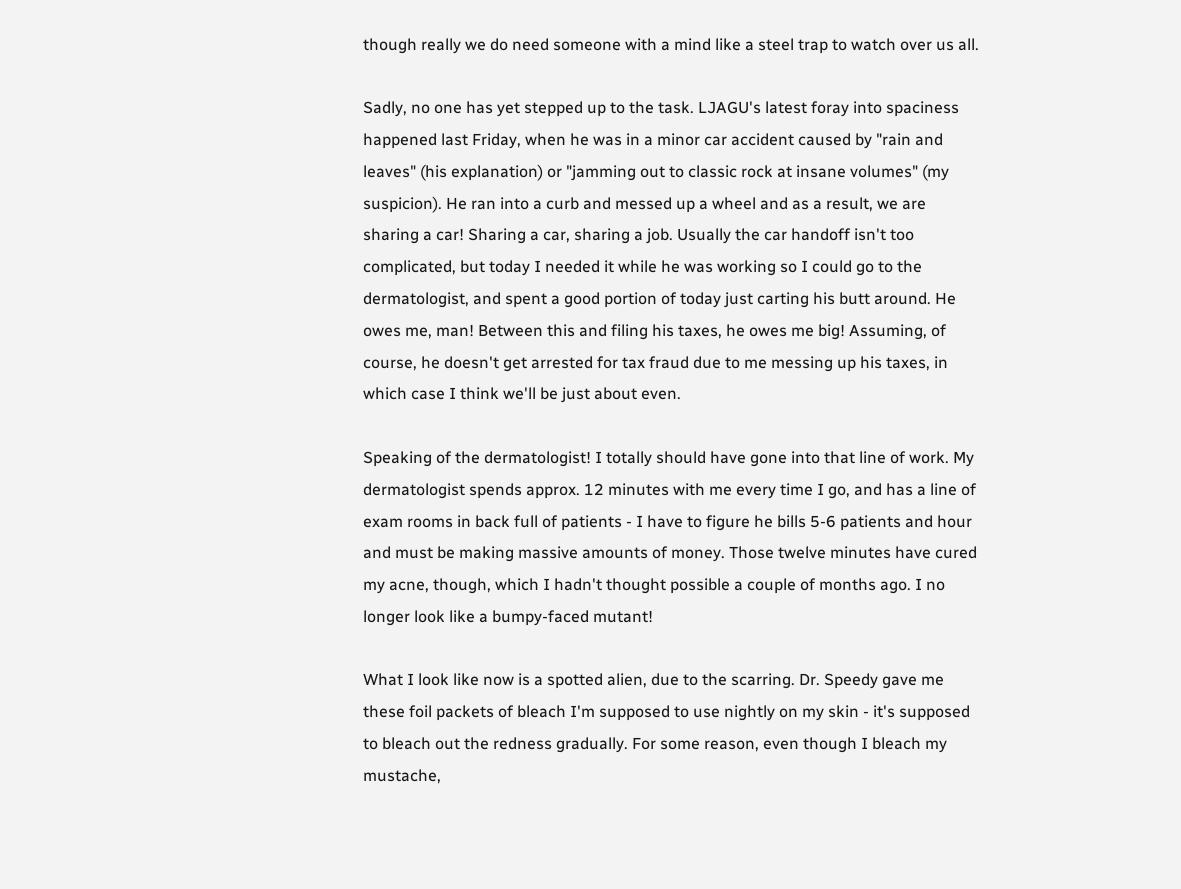though really we do need someone with a mind like a steel trap to watch over us all.

Sadly, no one has yet stepped up to the task. LJAGU's latest foray into spaciness happened last Friday, when he was in a minor car accident caused by "rain and leaves" (his explanation) or "jamming out to classic rock at insane volumes" (my suspicion). He ran into a curb and messed up a wheel and as a result, we are sharing a car! Sharing a car, sharing a job. Usually the car handoff isn't too complicated, but today I needed it while he was working so I could go to the dermatologist, and spent a good portion of today just carting his butt around. He owes me, man! Between this and filing his taxes, he owes me big! Assuming, of course, he doesn't get arrested for tax fraud due to me messing up his taxes, in which case I think we'll be just about even.

Speaking of the dermatologist! I totally should have gone into that line of work. My dermatologist spends approx. 12 minutes with me every time I go, and has a line of exam rooms in back full of patients - I have to figure he bills 5-6 patients and hour and must be making massive amounts of money. Those twelve minutes have cured my acne, though, which I hadn't thought possible a couple of months ago. I no longer look like a bumpy-faced mutant!

What I look like now is a spotted alien, due to the scarring. Dr. Speedy gave me these foil packets of bleach I'm supposed to use nightly on my skin - it's supposed to bleach out the redness gradually. For some reason, even though I bleach my mustache,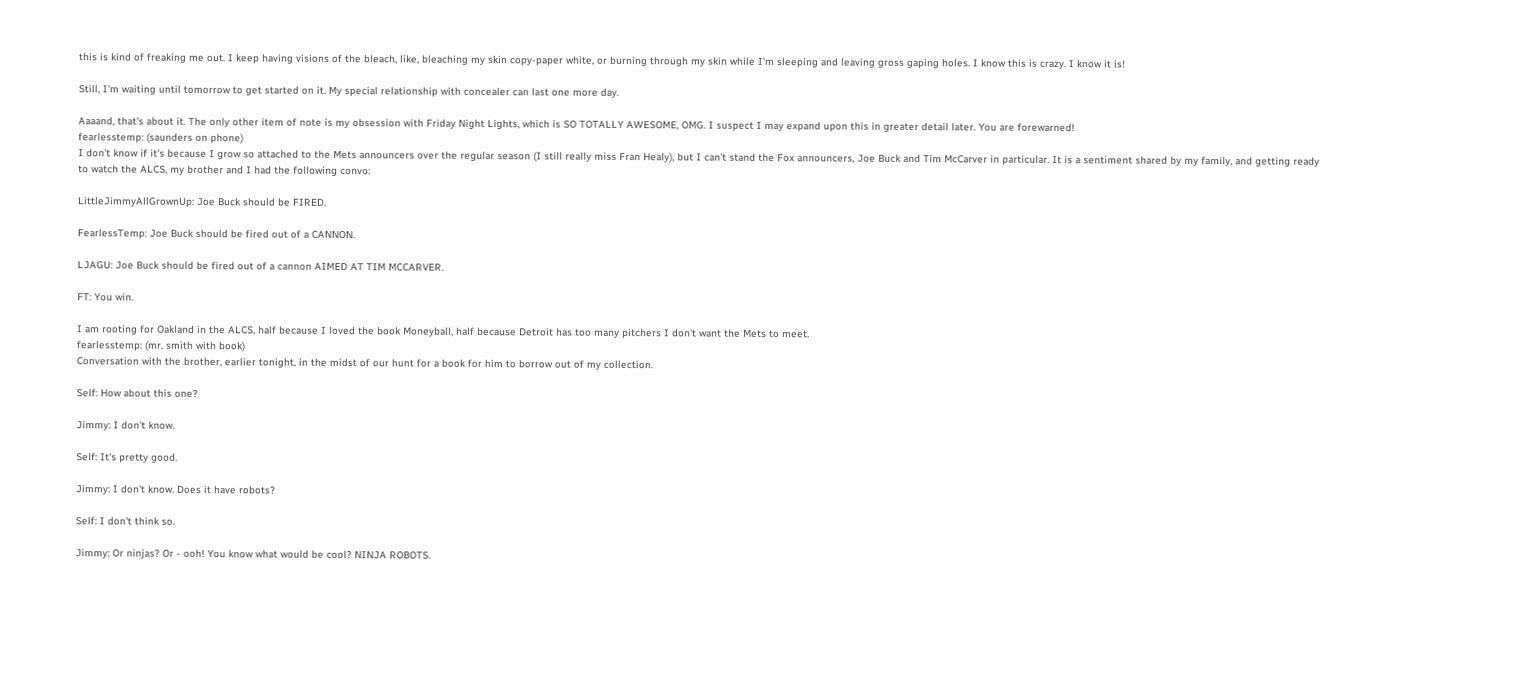this is kind of freaking me out. I keep having visions of the bleach, like, bleaching my skin copy-paper white, or burning through my skin while I'm sleeping and leaving gross gaping holes. I know this is crazy. I know it is!

Still, I'm waiting until tomorrow to get started on it. My special relationship with concealer can last one more day.

Aaaand, that's about it. The only other item of note is my obsession with Friday Night Lights, which is SO TOTALLY AWESOME, OMG. I suspect I may expand upon this in greater detail later. You are forewarned!
fearlesstemp: (saunders on phone)
I don't know if it's because I grow so attached to the Mets announcers over the regular season (I still really miss Fran Healy), but I can't stand the Fox announcers, Joe Buck and Tim McCarver in particular. It is a sentiment shared by my family, and getting ready to watch the ALCS, my brother and I had the following convo:

LittleJimmyAllGrownUp: Joe Buck should be FIRED.

FearlessTemp: Joe Buck should be fired out of a CANNON.

LJAGU: Joe Buck should be fired out of a cannon AIMED AT TIM MCCARVER.

FT: You win.

I am rooting for Oakland in the ALCS, half because I loved the book Moneyball, half because Detroit has too many pitchers I don't want the Mets to meet.
fearlesstemp: (mr. smith with book)
Conversation with the brother, earlier tonight, in the midst of our hunt for a book for him to borrow out of my collection.

Self: How about this one?

Jimmy: I don't know.

Self: It's pretty good.

Jimmy: I don't know. Does it have robots?

Self: I don't think so.

Jimmy: Or ninjas? Or - ooh! You know what would be cool? NINJA ROBOTS.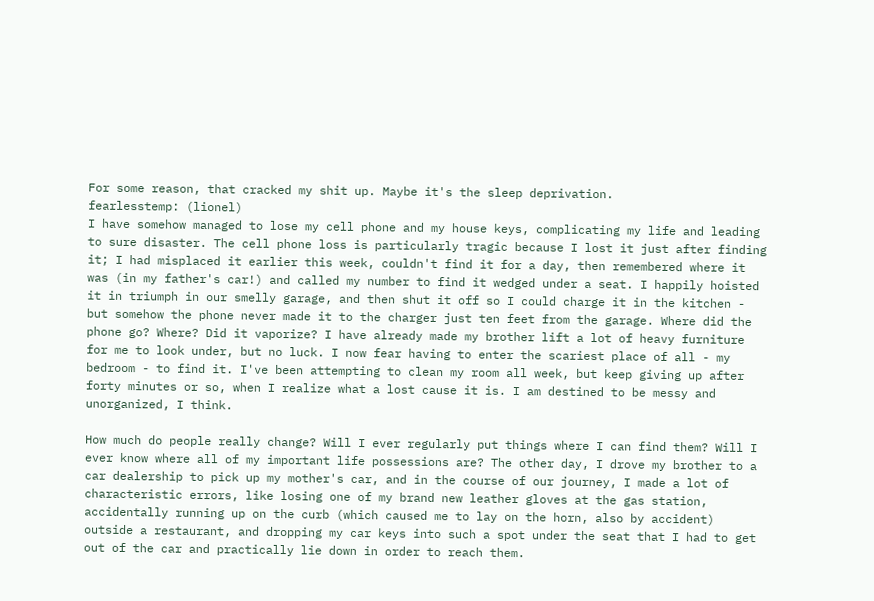For some reason, that cracked my shit up. Maybe it's the sleep deprivation.
fearlesstemp: (lionel)
I have somehow managed to lose my cell phone and my house keys, complicating my life and leading to sure disaster. The cell phone loss is particularly tragic because I lost it just after finding it; I had misplaced it earlier this week, couldn't find it for a day, then remembered where it was (in my father's car!) and called my number to find it wedged under a seat. I happily hoisted it in triumph in our smelly garage, and then shut it off so I could charge it in the kitchen - but somehow the phone never made it to the charger just ten feet from the garage. Where did the phone go? Where? Did it vaporize? I have already made my brother lift a lot of heavy furniture for me to look under, but no luck. I now fear having to enter the scariest place of all - my bedroom - to find it. I've been attempting to clean my room all week, but keep giving up after forty minutes or so, when I realize what a lost cause it is. I am destined to be messy and unorganized, I think.

How much do people really change? Will I ever regularly put things where I can find them? Will I ever know where all of my important life possessions are? The other day, I drove my brother to a car dealership to pick up my mother's car, and in the course of our journey, I made a lot of characteristic errors, like losing one of my brand new leather gloves at the gas station, accidentally running up on the curb (which caused me to lay on the horn, also by accident) outside a restaurant, and dropping my car keys into such a spot under the seat that I had to get out of the car and practically lie down in order to reach them.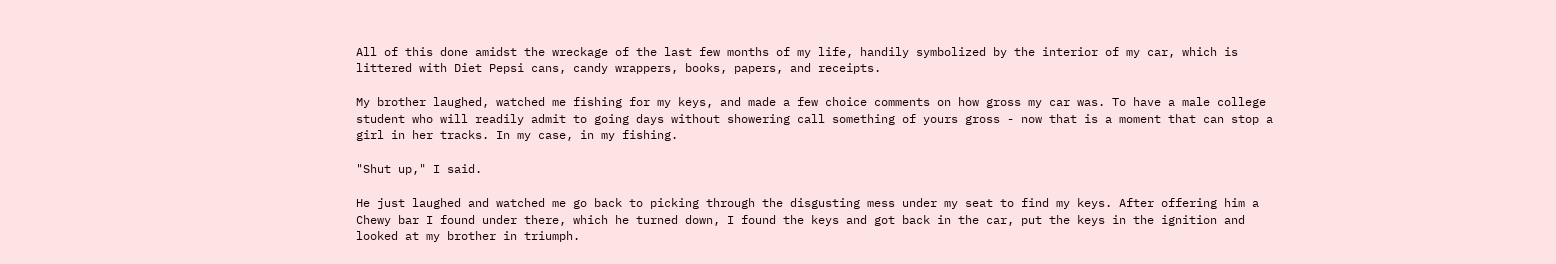All of this done amidst the wreckage of the last few months of my life, handily symbolized by the interior of my car, which is littered with Diet Pepsi cans, candy wrappers, books, papers, and receipts.

My brother laughed, watched me fishing for my keys, and made a few choice comments on how gross my car was. To have a male college student who will readily admit to going days without showering call something of yours gross - now that is a moment that can stop a girl in her tracks. In my case, in my fishing.

"Shut up," I said.

He just laughed and watched me go back to picking through the disgusting mess under my seat to find my keys. After offering him a Chewy bar I found under there, which he turned down, I found the keys and got back in the car, put the keys in the ignition and looked at my brother in triumph.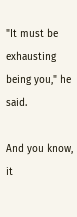"It must be exhausting being you," he said.

And you know, it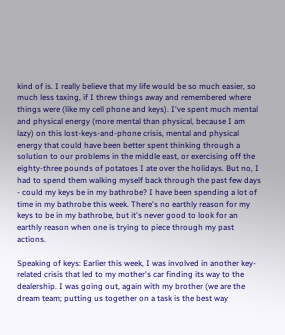kind of is. I really believe that my life would be so much easier, so much less taxing, if I threw things away and remembered where things were (like my cell phone and keys). I've spent much mental and physical energy (more mental than physical, because I am lazy) on this lost-keys-and-phone crisis, mental and physical energy that could have been better spent thinking through a solution to our problems in the middle east, or exercising off the eighty-three pounds of potatoes I ate over the holidays. But no, I had to spend them walking myself back through the past few days - could my keys be in my bathrobe? I have been spending a lot of time in my bathrobe this week. There's no earthly reason for my keys to be in my bathrobe, but it's never good to look for an earthly reason when one is trying to piece through my past actions.

Speaking of keys: Earlier this week, I was involved in another key-related crisis that led to my mother's car finding its way to the dealership. I was going out, again with my brother (we are the dream team; putting us together on a task is the best way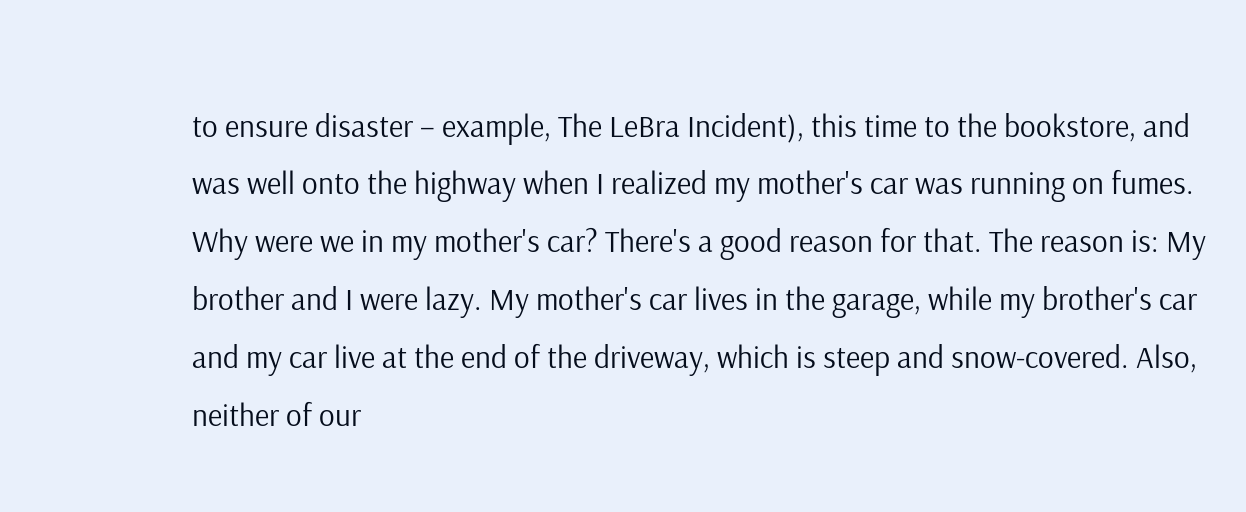to ensure disaster – example, The LeBra Incident), this time to the bookstore, and was well onto the highway when I realized my mother's car was running on fumes. Why were we in my mother's car? There's a good reason for that. The reason is: My brother and I were lazy. My mother's car lives in the garage, while my brother's car and my car live at the end of the driveway, which is steep and snow-covered. Also, neither of our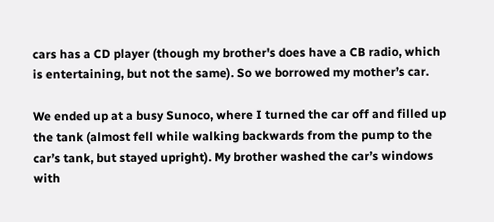cars has a CD player (though my brother's does have a CB radio, which is entertaining, but not the same). So we borrowed my mother’s car.

We ended up at a busy Sunoco, where I turned the car off and filled up the tank (almost fell while walking backwards from the pump to the car’s tank, but stayed upright). My brother washed the car’s windows with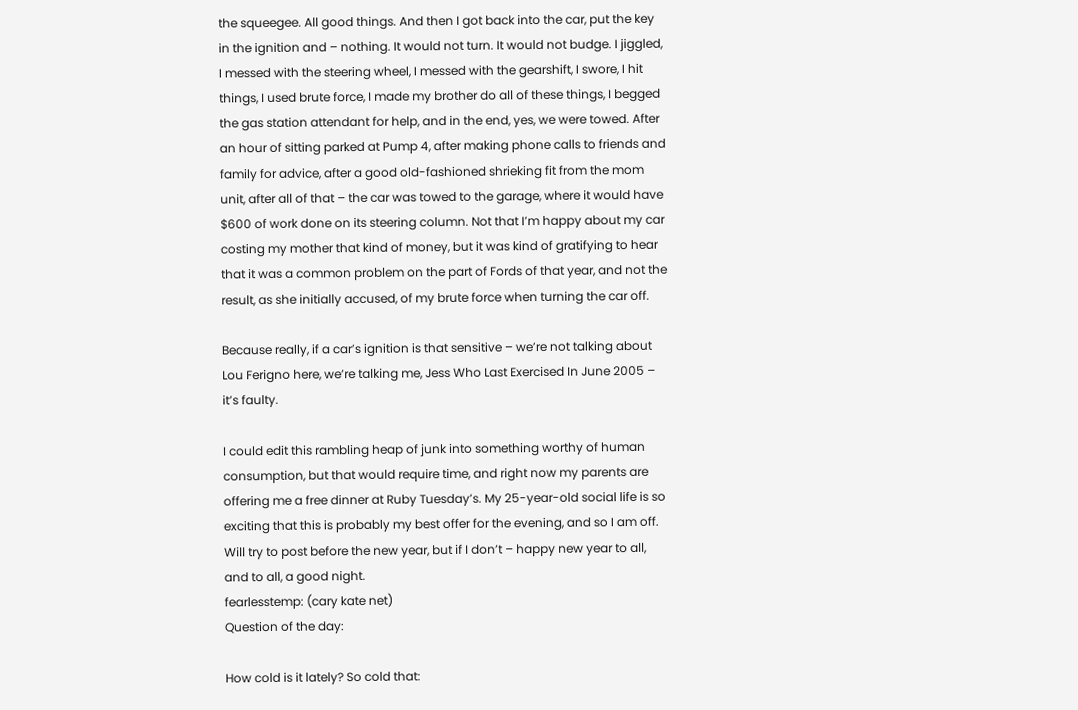the squeegee. All good things. And then I got back into the car, put the key in the ignition and – nothing. It would not turn. It would not budge. I jiggled, I messed with the steering wheel, I messed with the gearshift, I swore, I hit things, I used brute force, I made my brother do all of these things, I begged the gas station attendant for help, and in the end, yes, we were towed. After an hour of sitting parked at Pump 4, after making phone calls to friends and family for advice, after a good old-fashioned shrieking fit from the mom unit, after all of that – the car was towed to the garage, where it would have $600 of work done on its steering column. Not that I’m happy about my car costing my mother that kind of money, but it was kind of gratifying to hear that it was a common problem on the part of Fords of that year, and not the result, as she initially accused, of my brute force when turning the car off.

Because really, if a car’s ignition is that sensitive – we’re not talking about Lou Ferigno here, we’re talking me, Jess Who Last Exercised In June 2005 – it’s faulty.

I could edit this rambling heap of junk into something worthy of human consumption, but that would require time, and right now my parents are offering me a free dinner at Ruby Tuesday’s. My 25-year-old social life is so exciting that this is probably my best offer for the evening, and so I am off. Will try to post before the new year, but if I don’t – happy new year to all, and to all, a good night.
fearlesstemp: (cary kate net)
Question of the day:

How cold is it lately? So cold that: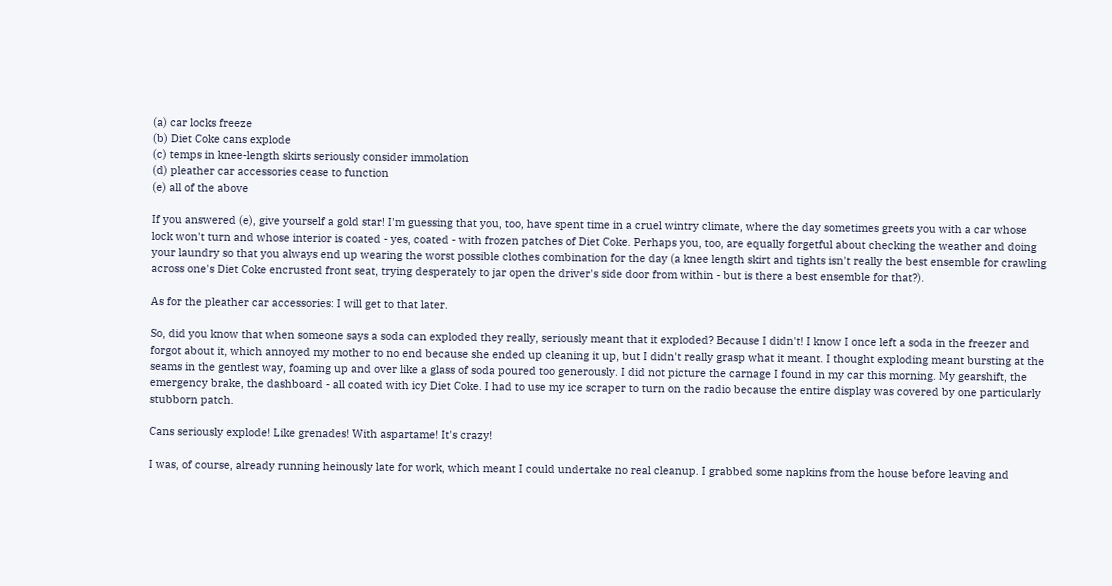(a) car locks freeze
(b) Diet Coke cans explode
(c) temps in knee-length skirts seriously consider immolation
(d) pleather car accessories cease to function
(e) all of the above

If you answered (e), give yourself a gold star! I'm guessing that you, too, have spent time in a cruel wintry climate, where the day sometimes greets you with a car whose lock won't turn and whose interior is coated - yes, coated - with frozen patches of Diet Coke. Perhaps you, too, are equally forgetful about checking the weather and doing your laundry so that you always end up wearing the worst possible clothes combination for the day (a knee length skirt and tights isn't really the best ensemble for crawling across one's Diet Coke encrusted front seat, trying desperately to jar open the driver's side door from within - but is there a best ensemble for that?).

As for the pleather car accessories: I will get to that later.

So, did you know that when someone says a soda can exploded they really, seriously meant that it exploded? Because I didn't! I know I once left a soda in the freezer and forgot about it, which annoyed my mother to no end because she ended up cleaning it up, but I didn't really grasp what it meant. I thought exploding meant bursting at the seams in the gentlest way, foaming up and over like a glass of soda poured too generously. I did not picture the carnage I found in my car this morning. My gearshift, the emergency brake, the dashboard - all coated with icy Diet Coke. I had to use my ice scraper to turn on the radio because the entire display was covered by one particularly stubborn patch.

Cans seriously explode! Like grenades! With aspartame! It's crazy!

I was, of course, already running heinously late for work, which meant I could undertake no real cleanup. I grabbed some napkins from the house before leaving and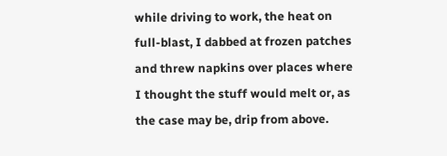while driving to work, the heat on full-blast, I dabbed at frozen patches and threw napkins over places where I thought the stuff would melt or, as the case may be, drip from above.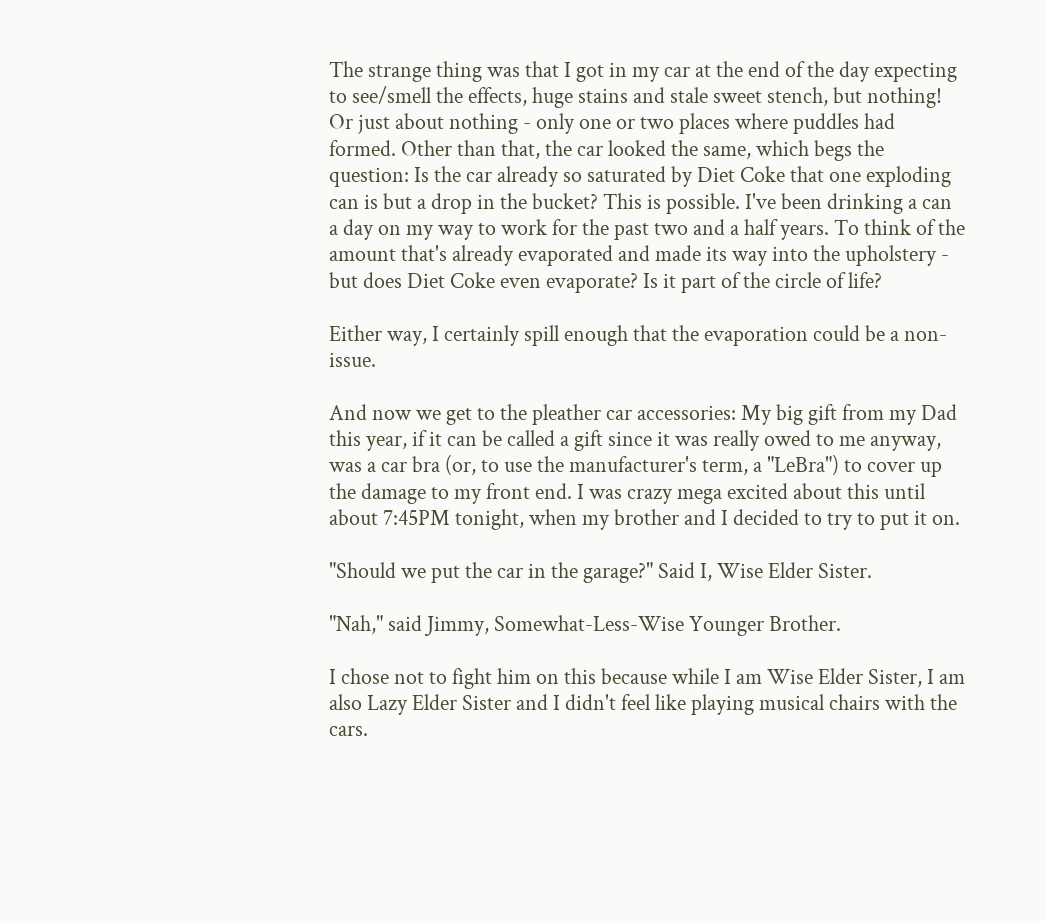The strange thing was that I got in my car at the end of the day expecting to see/smell the effects, huge stains and stale sweet stench, but nothing! Or just about nothing - only one or two places where puddles had formed. Other than that, the car looked the same, which begs the question: Is the car already so saturated by Diet Coke that one exploding can is but a drop in the bucket? This is possible. I've been drinking a can a day on my way to work for the past two and a half years. To think of the amount that's already evaporated and made its way into the upholstery - but does Diet Coke even evaporate? Is it part of the circle of life?

Either way, I certainly spill enough that the evaporation could be a non-issue.

And now we get to the pleather car accessories: My big gift from my Dad this year, if it can be called a gift since it was really owed to me anyway, was a car bra (or, to use the manufacturer's term, a "LeBra") to cover up the damage to my front end. I was crazy mega excited about this until about 7:45PM tonight, when my brother and I decided to try to put it on.

"Should we put the car in the garage?" Said I, Wise Elder Sister.

"Nah," said Jimmy, Somewhat-Less-Wise Younger Brother.

I chose not to fight him on this because while I am Wise Elder Sister, I am also Lazy Elder Sister and I didn't feel like playing musical chairs with the cars.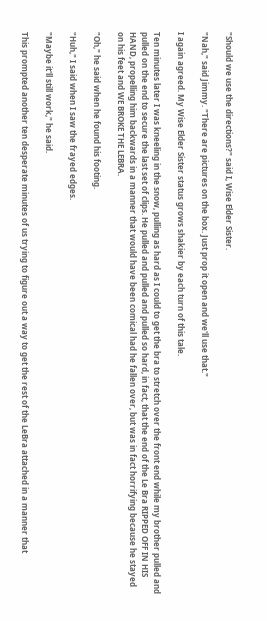"Should we use the directions?" said I, Wise Elder Sister.

"Nah," said Jimmy. "There are pictures on the box. Just prop it open and we'll use that."

I again agreed. My Wise Elder Sister status grows shakier by each turn of this tale.

Ten minutes later I was kneeling in the snow, pulling as hard as I could to get the bra to stretch over the front end while my brother pulled and pulled on the end to secure the last set of clips. He pulled and pulled and pulled so hard, in fact, that the end of the Le Bra RIPPED OFF IN HIS HAND, propelling him backwards in a manner that would have been comical had he fallen over, but was in fact horrifying because he stayed on his feet and WE BROKE THE LEBRA.

"Oh," he said when he found his footing.

"Huh," I said when I saw the frayed edges.

"Maybe it'll still work," he said.

This prompted another ten desperate minutes of us trying to figure out a way to get the rest of the LeBra attached in a manner that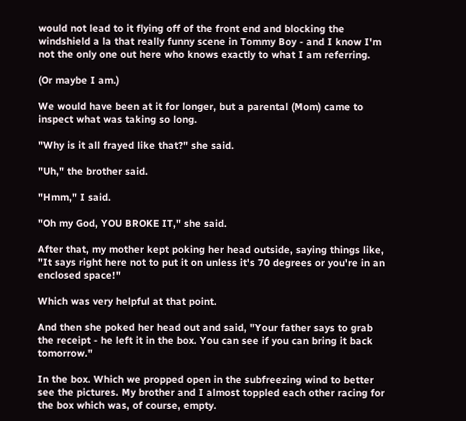would not lead to it flying off of the front end and blocking the windshield a la that really funny scene in Tommy Boy - and I know I'm not the only one out here who knows exactly to what I am referring.

(Or maybe I am.)

We would have been at it for longer, but a parental (Mom) came to inspect what was taking so long.

"Why is it all frayed like that?" she said.

"Uh," the brother said.

"Hmm," I said.

"Oh my God, YOU BROKE IT," she said.

After that, my mother kept poking her head outside, saying things like, "It says right here not to put it on unless it's 70 degrees or you're in an enclosed space!"

Which was very helpful at that point.

And then she poked her head out and said, "Your father says to grab the receipt - he left it in the box. You can see if you can bring it back tomorrow."

In the box. Which we propped open in the subfreezing wind to better see the pictures. My brother and I almost toppled each other racing for the box which was, of course, empty.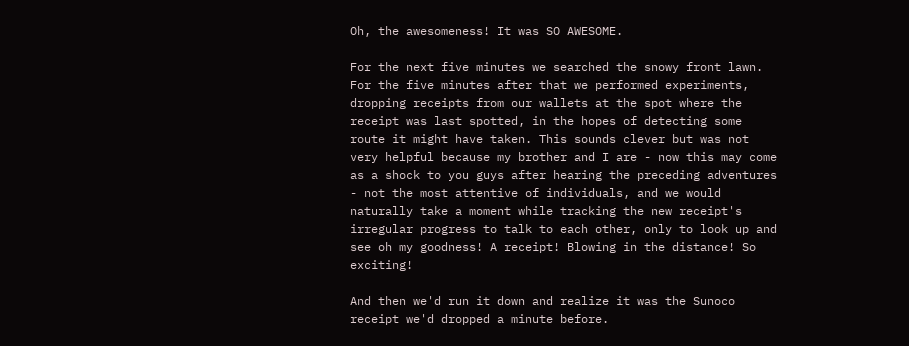Oh, the awesomeness! It was SO AWESOME.

For the next five minutes we searched the snowy front lawn. For the five minutes after that we performed experiments, dropping receipts from our wallets at the spot where the receipt was last spotted, in the hopes of detecting some route it might have taken. This sounds clever but was not very helpful because my brother and I are - now this may come as a shock to you guys after hearing the preceding adventures - not the most attentive of individuals, and we would naturally take a moment while tracking the new receipt's irregular progress to talk to each other, only to look up and see oh my goodness! A receipt! Blowing in the distance! So exciting!

And then we'd run it down and realize it was the Sunoco receipt we'd dropped a minute before.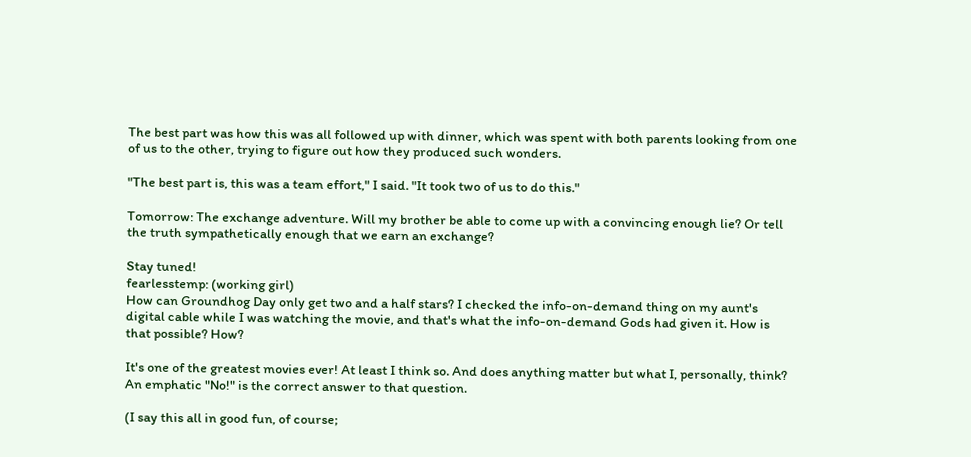The best part was how this was all followed up with dinner, which was spent with both parents looking from one of us to the other, trying to figure out how they produced such wonders.

"The best part is, this was a team effort," I said. "It took two of us to do this."

Tomorrow: The exchange adventure. Will my brother be able to come up with a convincing enough lie? Or tell the truth sympathetically enough that we earn an exchange?

Stay tuned!
fearlesstemp: (working girl)
How can Groundhog Day only get two and a half stars? I checked the info-on-demand thing on my aunt's digital cable while I was watching the movie, and that's what the info-on-demand Gods had given it. How is that possible? How?

It's one of the greatest movies ever! At least I think so. And does anything matter but what I, personally, think? An emphatic "No!" is the correct answer to that question.

(I say this all in good fun, of course;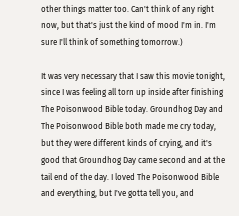other things matter too. Can't think of any right now, but that's just the kind of mood I'm in. I'm sure I'll think of something tomorrow.)

It was very necessary that I saw this movie tonight, since I was feeling all torn up inside after finishing The Poisonwood Bible today. Groundhog Day and The Poisonwood Bible both made me cry today, but they were different kinds of crying, and it's good that Groundhog Day came second and at the tail end of the day. I loved The Poisonwood Bible and everything, but I've gotta tell you, and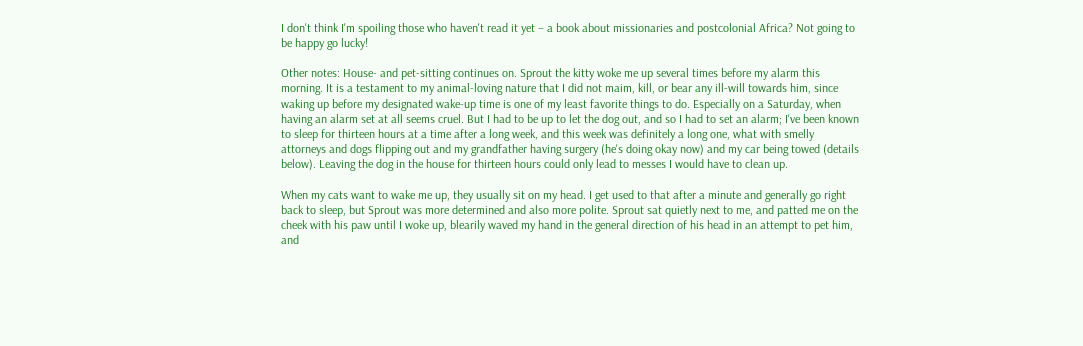I don't think I'm spoiling those who haven't read it yet – a book about missionaries and postcolonial Africa? Not going to be happy go lucky!

Other notes: House- and pet-sitting continues on. Sprout the kitty woke me up several times before my alarm this morning. It is a testament to my animal-loving nature that I did not maim, kill, or bear any ill-will towards him, since waking up before my designated wake-up time is one of my least favorite things to do. Especially on a Saturday, when having an alarm set at all seems cruel. But I had to be up to let the dog out, and so I had to set an alarm; I've been known to sleep for thirteen hours at a time after a long week, and this week was definitely a long one, what with smelly attorneys and dogs flipping out and my grandfather having surgery (he's doing okay now) and my car being towed (details below). Leaving the dog in the house for thirteen hours could only lead to messes I would have to clean up.

When my cats want to wake me up, they usually sit on my head. I get used to that after a minute and generally go right back to sleep, but Sprout was more determined and also more polite. Sprout sat quietly next to me, and patted me on the cheek with his paw until I woke up, blearily waved my hand in the general direction of his head in an attempt to pet him, and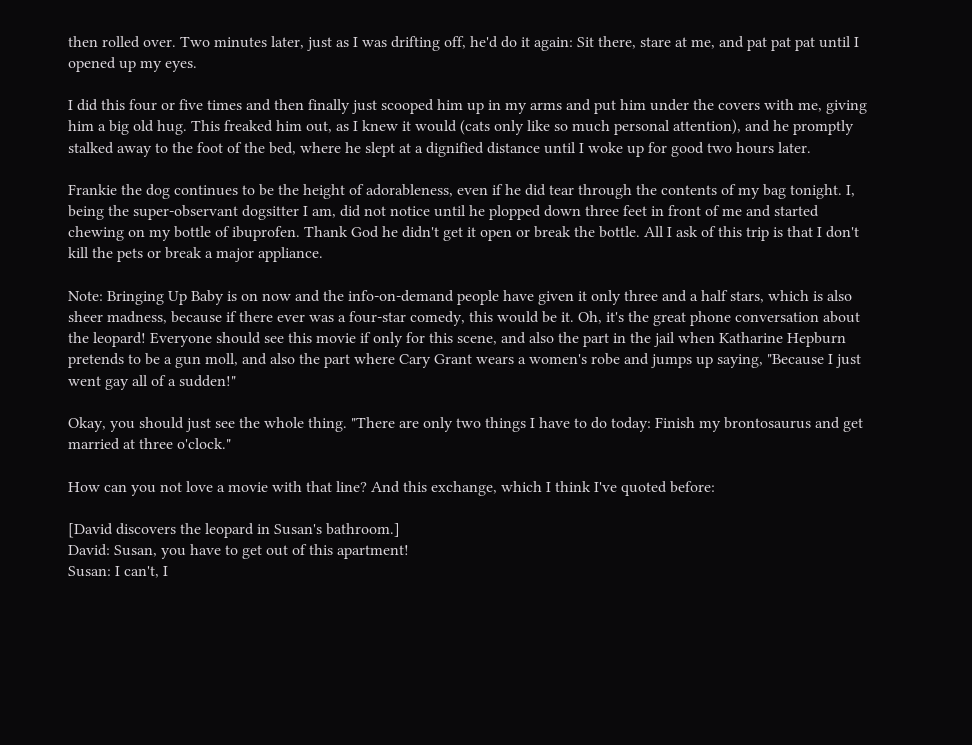then rolled over. Two minutes later, just as I was drifting off, he'd do it again: Sit there, stare at me, and pat pat pat until I opened up my eyes.

I did this four or five times and then finally just scooped him up in my arms and put him under the covers with me, giving him a big old hug. This freaked him out, as I knew it would (cats only like so much personal attention), and he promptly stalked away to the foot of the bed, where he slept at a dignified distance until I woke up for good two hours later.

Frankie the dog continues to be the height of adorableness, even if he did tear through the contents of my bag tonight. I, being the super-observant dogsitter I am, did not notice until he plopped down three feet in front of me and started chewing on my bottle of ibuprofen. Thank God he didn't get it open or break the bottle. All I ask of this trip is that I don't kill the pets or break a major appliance.

Note: Bringing Up Baby is on now and the info-on-demand people have given it only three and a half stars, which is also sheer madness, because if there ever was a four-star comedy, this would be it. Oh, it's the great phone conversation about the leopard! Everyone should see this movie if only for this scene, and also the part in the jail when Katharine Hepburn pretends to be a gun moll, and also the part where Cary Grant wears a women's robe and jumps up saying, "Because I just went gay all of a sudden!"

Okay, you should just see the whole thing. "There are only two things I have to do today: Finish my brontosaurus and get married at three o'clock."

How can you not love a movie with that line? And this exchange, which I think I've quoted before:

[David discovers the leopard in Susan's bathroom.]
David: Susan, you have to get out of this apartment!
Susan: I can't, I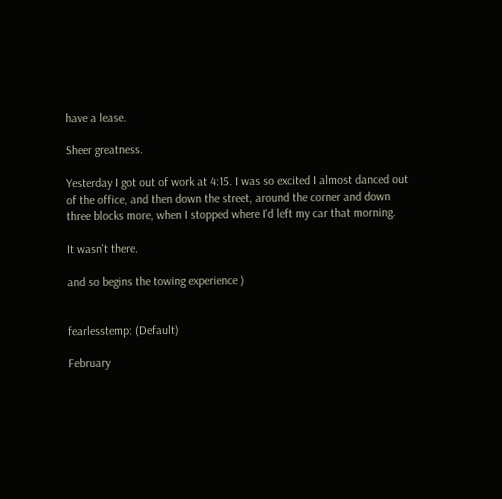have a lease.

Sheer greatness.

Yesterday I got out of work at 4:15. I was so excited I almost danced out of the office, and then down the street, around the corner and down three blocks more, when I stopped where I'd left my car that morning.

It wasn't there.

and so begins the towing experience )


fearlesstemp: (Default)

February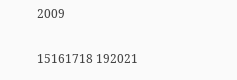2009

15161718 192021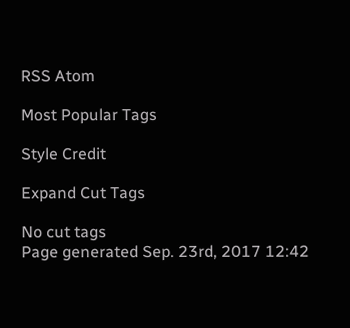RSS Atom

Most Popular Tags

Style Credit

Expand Cut Tags

No cut tags
Page generated Sep. 23rd, 2017 12:42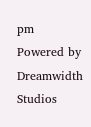pm
Powered by Dreamwidth Studios